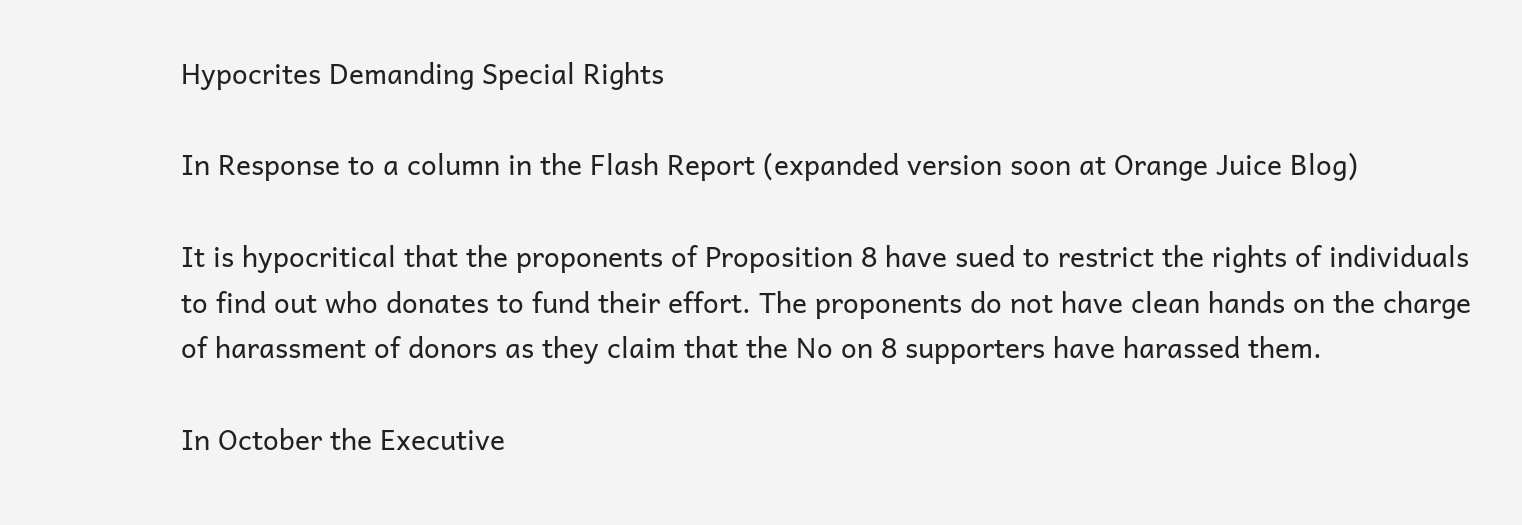Hypocrites Demanding Special Rights

In Response to a column in the Flash Report (expanded version soon at Orange Juice Blog)

It is hypocritical that the proponents of Proposition 8 have sued to restrict the rights of individuals to find out who donates to fund their effort. The proponents do not have clean hands on the charge of harassment of donors as they claim that the No on 8 supporters have harassed them.

In October the Executive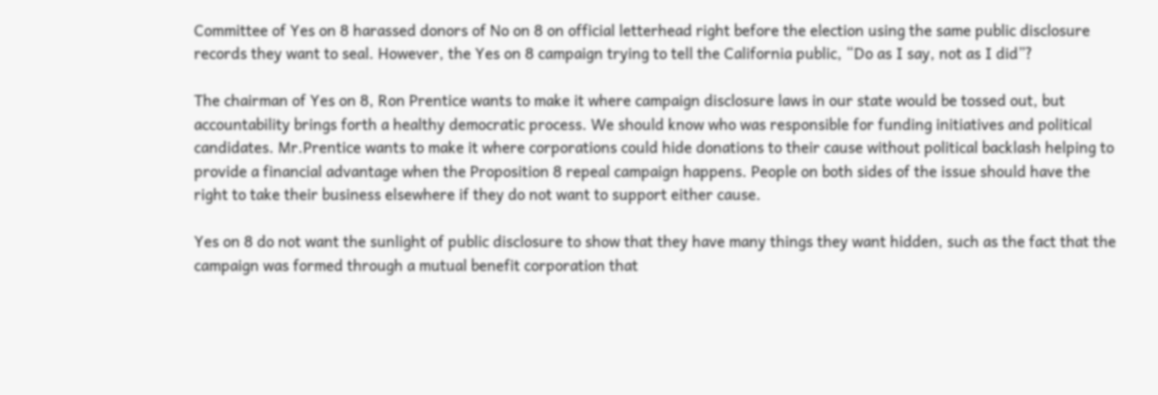Committee of Yes on 8 harassed donors of No on 8 on official letterhead right before the election using the same public disclosure records they want to seal. However, the Yes on 8 campaign trying to tell the California public, “Do as I say, not as I did”?

The chairman of Yes on 8, Ron Prentice wants to make it where campaign disclosure laws in our state would be tossed out, but accountability brings forth a healthy democratic process. We should know who was responsible for funding initiatives and political candidates. Mr.Prentice wants to make it where corporations could hide donations to their cause without political backlash helping to provide a financial advantage when the Proposition 8 repeal campaign happens. People on both sides of the issue should have the right to take their business elsewhere if they do not want to support either cause.

Yes on 8 do not want the sunlight of public disclosure to show that they have many things they want hidden, such as the fact that the campaign was formed through a mutual benefit corporation that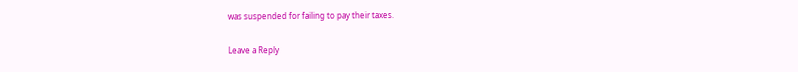was suspended for failing to pay their taxes.

Leave a Reply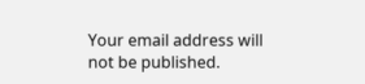Your email address will not be published.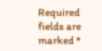Required fields are marked *